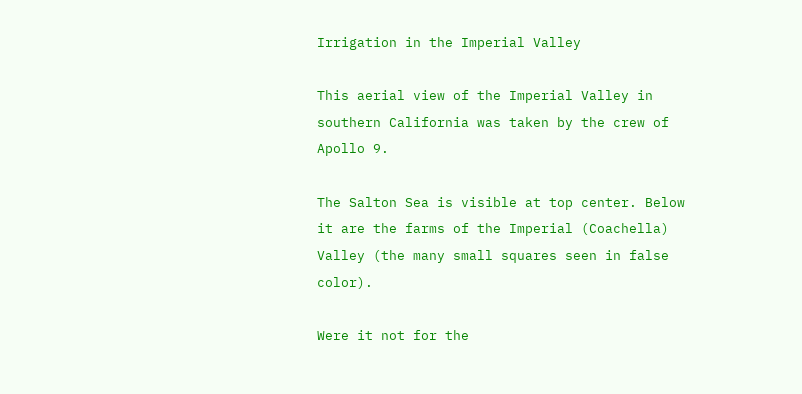Irrigation in the Imperial Valley

This aerial view of the Imperial Valley in southern California was taken by the crew of Apollo 9.

The Salton Sea is visible at top center. Below it are the farms of the Imperial (Coachella) Valley (the many small squares seen in false color).

Were it not for the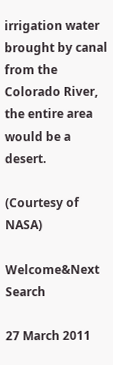irrigation water brought by canal from the Colorado River, the entire area would be a desert.

(Courtesy of NASA)

Welcome&Next Search

27 March 2011